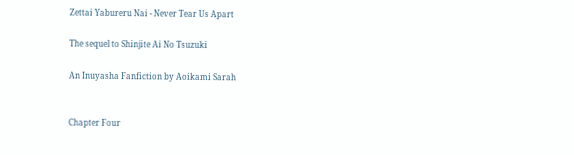Zettai Yabureru Nai - Never Tear Us Apart

The sequel to Shinjite Ai No Tsuzuki

An Inuyasha Fanfiction by Aoikami Sarah


Chapter Four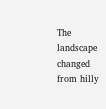The landscape changed from hilly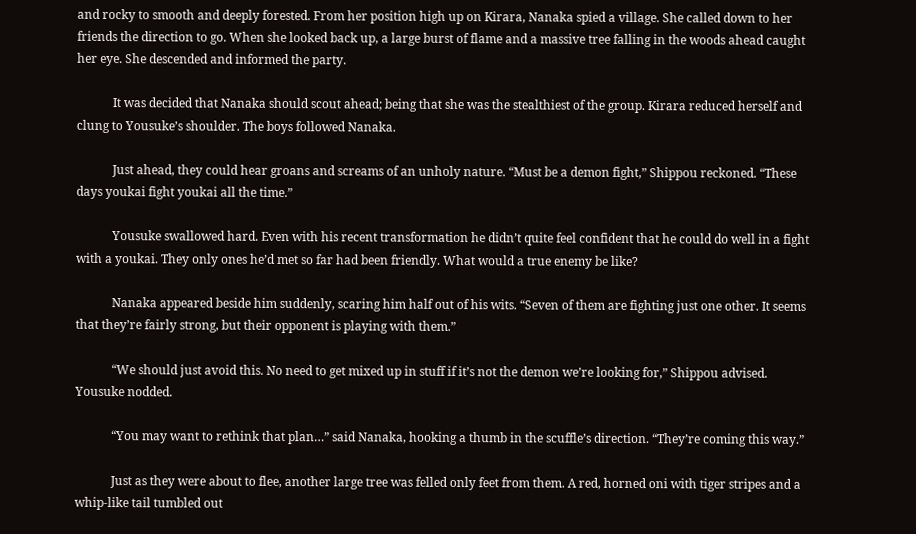and rocky to smooth and deeply forested. From her position high up on Kirara, Nanaka spied a village. She called down to her friends the direction to go. When she looked back up, a large burst of flame and a massive tree falling in the woods ahead caught her eye. She descended and informed the party.

            It was decided that Nanaka should scout ahead; being that she was the stealthiest of the group. Kirara reduced herself and clung to Yousuke’s shoulder. The boys followed Nanaka.

            Just ahead, they could hear groans and screams of an unholy nature. “Must be a demon fight,” Shippou reckoned. “These days youkai fight youkai all the time.”

            Yousuke swallowed hard. Even with his recent transformation he didn’t quite feel confident that he could do well in a fight with a youkai. They only ones he’d met so far had been friendly. What would a true enemy be like?

            Nanaka appeared beside him suddenly, scaring him half out of his wits. “Seven of them are fighting just one other. It seems that they’re fairly strong, but their opponent is playing with them.”

            “We should just avoid this. No need to get mixed up in stuff if it’s not the demon we’re looking for,” Shippou advised. Yousuke nodded.

            “You may want to rethink that plan…” said Nanaka, hooking a thumb in the scuffle’s direction. “They’re coming this way.”

            Just as they were about to flee, another large tree was felled only feet from them. A red, horned oni with tiger stripes and a whip-like tail tumbled out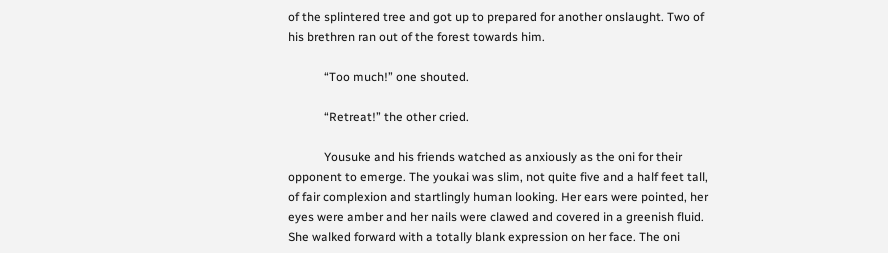of the splintered tree and got up to prepared for another onslaught. Two of his brethren ran out of the forest towards him.

            “Too much!” one shouted.

            “Retreat!” the other cried.

            Yousuke and his friends watched as anxiously as the oni for their opponent to emerge. The youkai was slim, not quite five and a half feet tall, of fair complexion and startlingly human looking. Her ears were pointed, her eyes were amber and her nails were clawed and covered in a greenish fluid. She walked forward with a totally blank expression on her face. The oni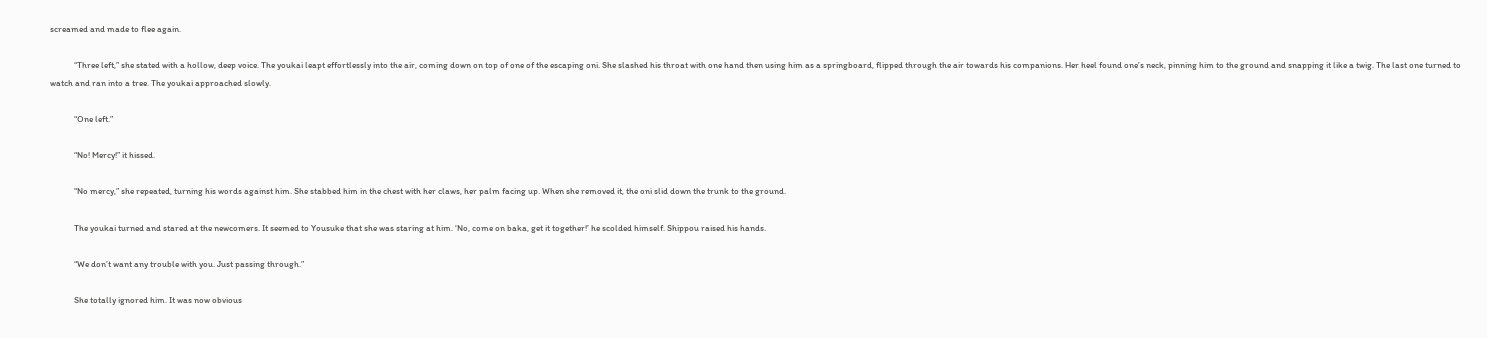screamed and made to flee again.

            “Three left,” she stated with a hollow, deep voice. The youkai leapt effortlessly into the air, coming down on top of one of the escaping oni. She slashed his throat with one hand then using him as a springboard, flipped through the air towards his companions. Her heel found one’s neck, pinning him to the ground and snapping it like a twig. The last one turned to watch and ran into a tree. The youkai approached slowly.

            “One left.”

            “No! Mercy!” it hissed.

            “No mercy,” she repeated, turning his words against him. She stabbed him in the chest with her claws, her palm facing up. When she removed it, the oni slid down the trunk to the ground.

            The youkai turned and stared at the newcomers. It seemed to Yousuke that she was staring at him. ‘No, come on baka, get it together!’ he scolded himself. Shippou raised his hands.

            “We don’t want any trouble with you. Just passing through.”

            She totally ignored him. It was now obvious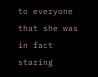to everyone that she was in fact staring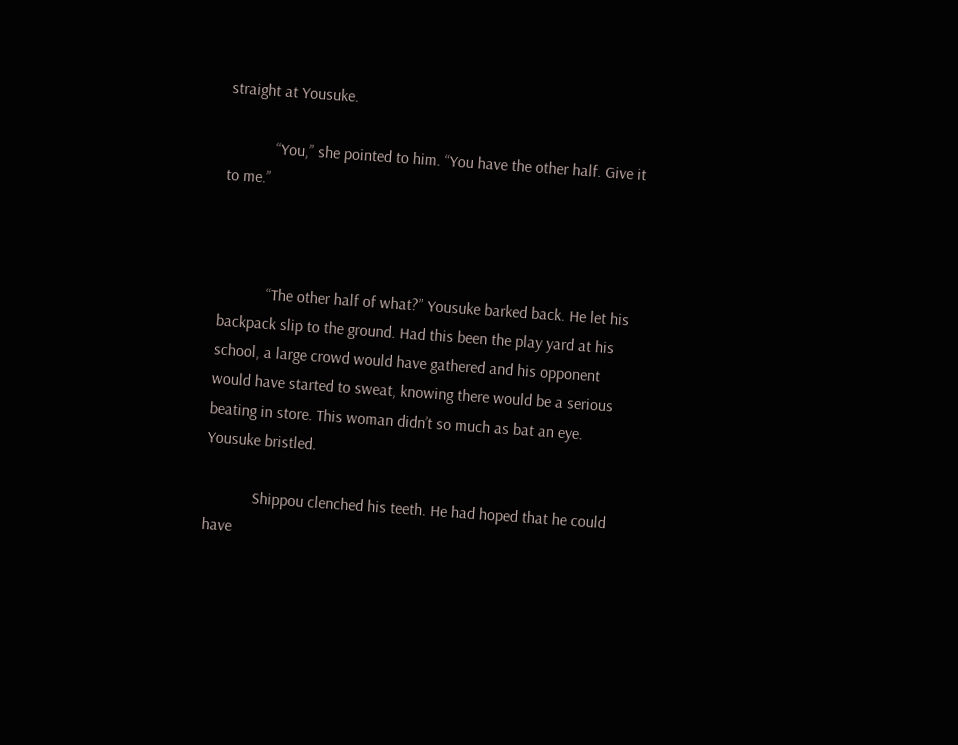straight at Yousuke.

            “You,” she pointed to him. “You have the other half. Give it to me.”



            “The other half of what?” Yousuke barked back. He let his backpack slip to the ground. Had this been the play yard at his school, a large crowd would have gathered and his opponent would have started to sweat, knowing there would be a serious beating in store. This woman didn’t so much as bat an eye. Yousuke bristled.

            Shippou clenched his teeth. He had hoped that he could have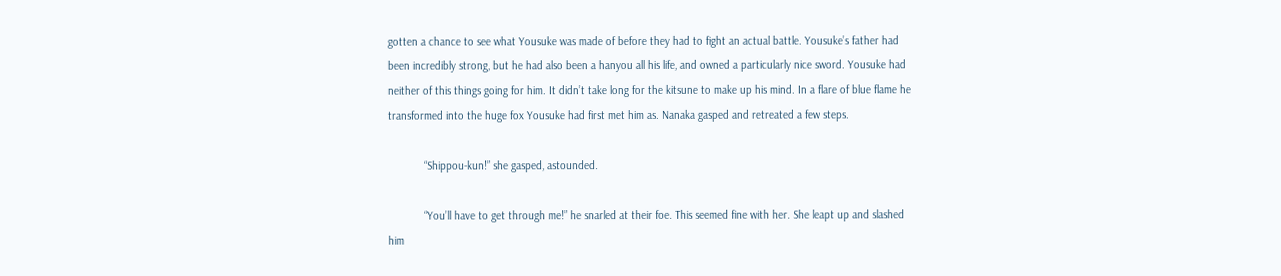gotten a chance to see what Yousuke was made of before they had to fight an actual battle. Yousuke’s father had been incredibly strong, but he had also been a hanyou all his life, and owned a particularly nice sword. Yousuke had neither of this things going for him. It didn’t take long for the kitsune to make up his mind. In a flare of blue flame he transformed into the huge fox Yousuke had first met him as. Nanaka gasped and retreated a few steps.

            “Shippou-kun!” she gasped, astounded.

            “You’ll have to get through me!” he snarled at their foe. This seemed fine with her. She leapt up and slashed him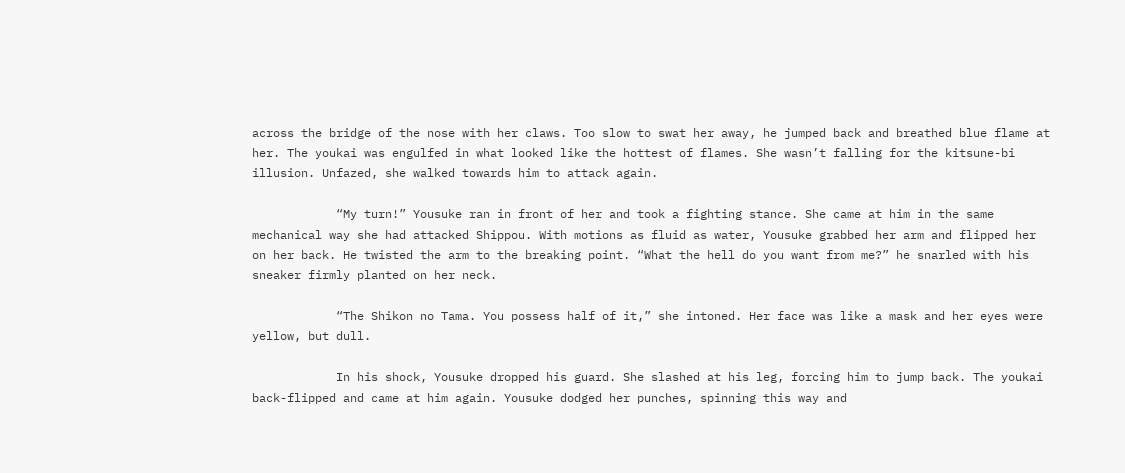across the bridge of the nose with her claws. Too slow to swat her away, he jumped back and breathed blue flame at her. The youkai was engulfed in what looked like the hottest of flames. She wasn’t falling for the kitsune-bi illusion. Unfazed, she walked towards him to attack again.

            “My turn!” Yousuke ran in front of her and took a fighting stance. She came at him in the same mechanical way she had attacked Shippou. With motions as fluid as water, Yousuke grabbed her arm and flipped her on her back. He twisted the arm to the breaking point. “What the hell do you want from me?” he snarled with his sneaker firmly planted on her neck.

            “The Shikon no Tama. You possess half of it,” she intoned. Her face was like a mask and her eyes were yellow, but dull.

            In his shock, Yousuke dropped his guard. She slashed at his leg, forcing him to jump back. The youkai back-flipped and came at him again. Yousuke dodged her punches, spinning this way and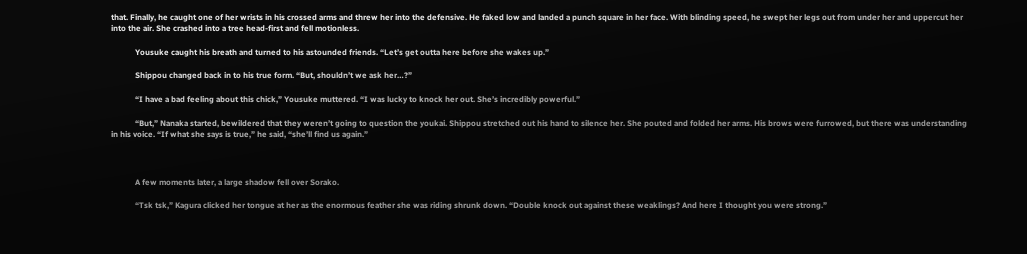that. Finally, he caught one of her wrists in his crossed arms and threw her into the defensive. He faked low and landed a punch square in her face. With blinding speed, he swept her legs out from under her and uppercut her into the air. She crashed into a tree head-first and fell motionless.

            Yousuke caught his breath and turned to his astounded friends. “Let’s get outta here before she wakes up.”

            Shippou changed back in to his true form. “But, shouldn’t we ask her…?”

            “I have a bad feeling about this chick,” Yousuke muttered. “I was lucky to knock her out. She’s incredibly powerful.”

            “But,” Nanaka started, bewildered that they weren’t going to question the youkai. Shippou stretched out his hand to silence her. She pouted and folded her arms. His brows were furrowed, but there was understanding in his voice. “If what she says is true,” he said, “she’ll find us again.”



            A few moments later, a large shadow fell over Sorako.

            “Tsk tsk,” Kagura clicked her tongue at her as the enormous feather she was riding shrunk down. “Double knock out against these weaklings? And here I thought you were strong.”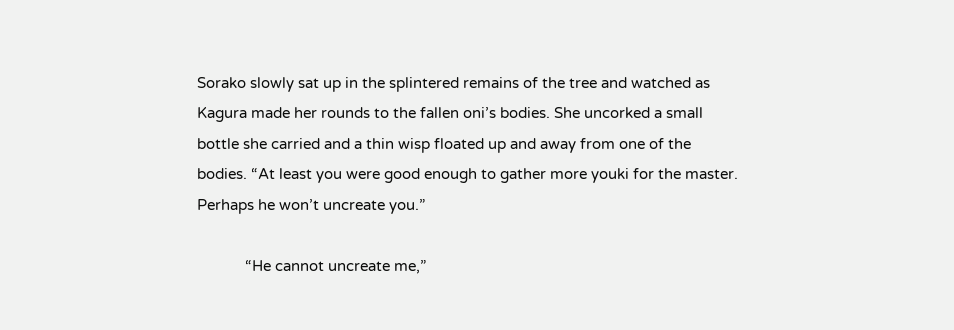Sorako slowly sat up in the splintered remains of the tree and watched as Kagura made her rounds to the fallen oni’s bodies. She uncorked a small bottle she carried and a thin wisp floated up and away from one of the bodies. “At least you were good enough to gather more youki for the master. Perhaps he won’t uncreate you.”

            “He cannot uncreate me,”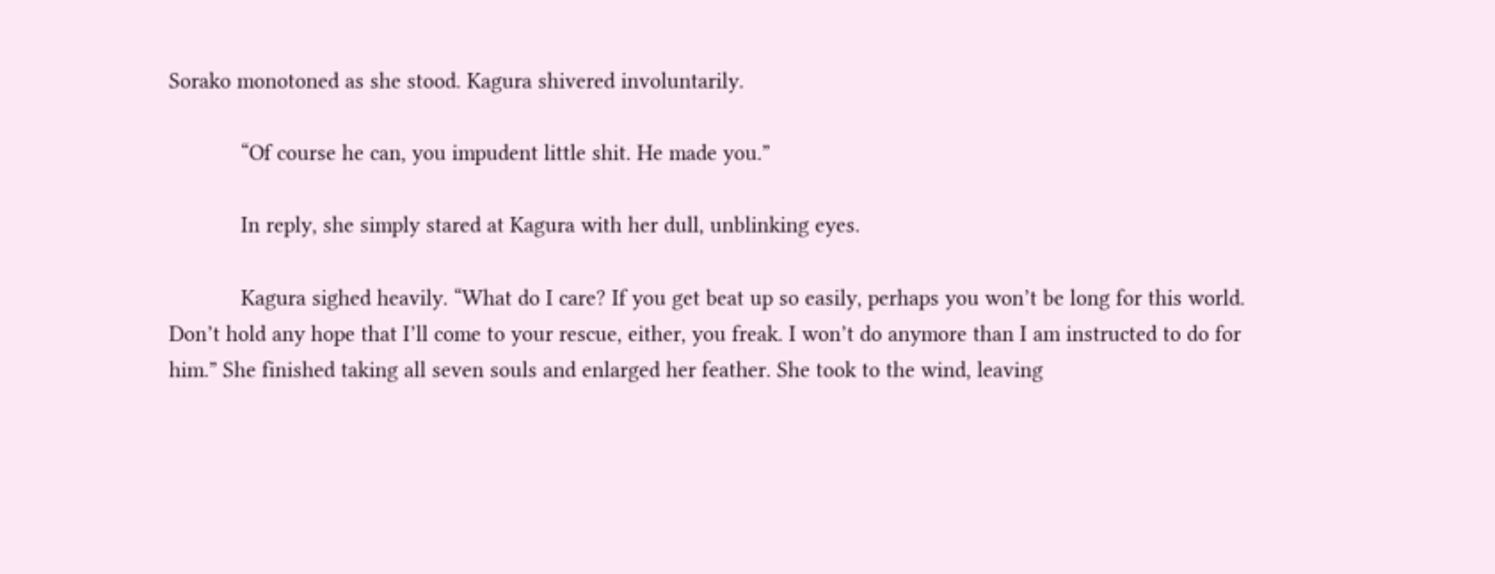Sorako monotoned as she stood. Kagura shivered involuntarily.

            “Of course he can, you impudent little shit. He made you.”

            In reply, she simply stared at Kagura with her dull, unblinking eyes.

            Kagura sighed heavily. “What do I care? If you get beat up so easily, perhaps you won’t be long for this world. Don’t hold any hope that I’ll come to your rescue, either, you freak. I won’t do anymore than I am instructed to do for him.” She finished taking all seven souls and enlarged her feather. She took to the wind, leaving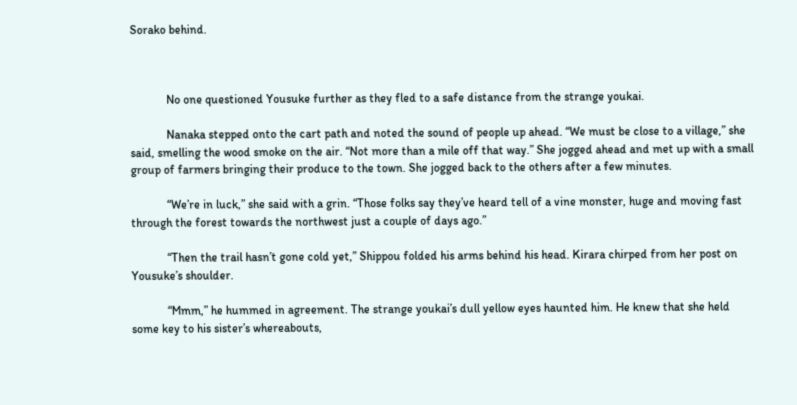Sorako behind.



            No one questioned Yousuke further as they fled to a safe distance from the strange youkai.

            Nanaka stepped onto the cart path and noted the sound of people up ahead. “We must be close to a village,” she said, smelling the wood smoke on the air. “Not more than a mile off that way.” She jogged ahead and met up with a small group of farmers bringing their produce to the town. She jogged back to the others after a few minutes.

            “We’re in luck,” she said with a grin. “Those folks say they’ve heard tell of a vine monster, huge and moving fast through the forest towards the northwest just a couple of days ago.”

            “Then the trail hasn’t gone cold yet,” Shippou folded his arms behind his head. Kirara chirped from her post on Yousuke’s shoulder.

            “Mmm,” he hummed in agreement. The strange youkai’s dull yellow eyes haunted him. He knew that she held some key to his sister’s whereabouts,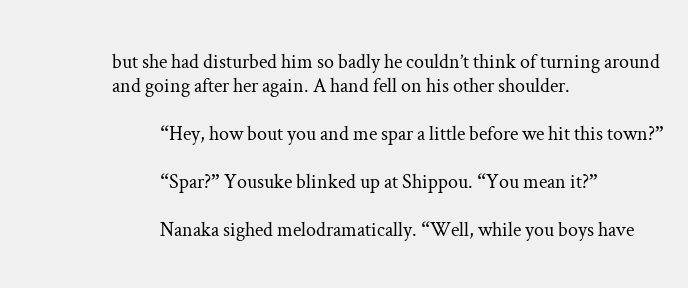but she had disturbed him so badly he couldn’t think of turning around and going after her again. A hand fell on his other shoulder.

            “Hey, how bout you and me spar a little before we hit this town?”

            “Spar?” Yousuke blinked up at Shippou. “You mean it?”

            Nanaka sighed melodramatically. “Well, while you boys have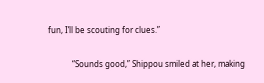fun, I’ll be scouting for clues.”

            “Sounds good,” Shippou smiled at her, making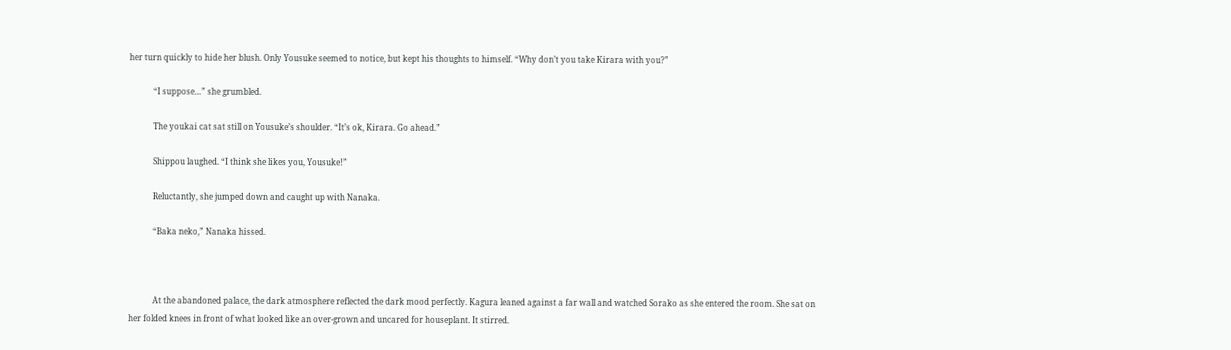her turn quickly to hide her blush. Only Yousuke seemed to notice, but kept his thoughts to himself. “Why don’t you take Kirara with you?”

            “I suppose…” she grumbled.

            The youkai cat sat still on Yousuke’s shoulder. “It’s ok, Kirara. Go ahead.”

            Shippou laughed. “I think she likes you, Yousuke!”

            Reluctantly, she jumped down and caught up with Nanaka.

            “Baka neko,” Nanaka hissed.



            At the abandoned palace, the dark atmosphere reflected the dark mood perfectly. Kagura leaned against a far wall and watched Sorako as she entered the room. She sat on her folded knees in front of what looked like an over-grown and uncared for houseplant. It stirred.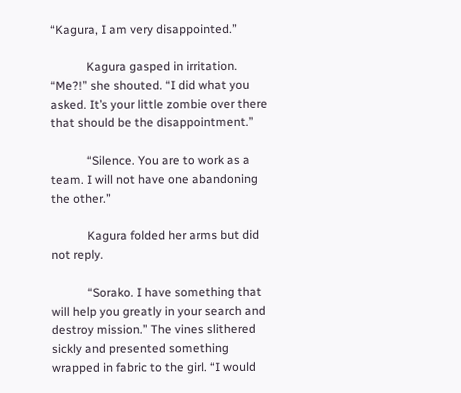“Kagura, I am very disappointed.”

            Kagura gasped in irritation. “Me?!” she shouted. “I did what you asked. It’s your little zombie over there that should be the disappointment.”

            “Silence. You are to work as a team. I will not have one abandoning the other.”

            Kagura folded her arms but did not reply.

            “Sorako. I have something that will help you greatly in your search and destroy mission.” The vines slithered sickly and presented something wrapped in fabric to the girl. “I would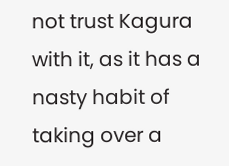not trust Kagura with it, as it has a nasty habit of taking over a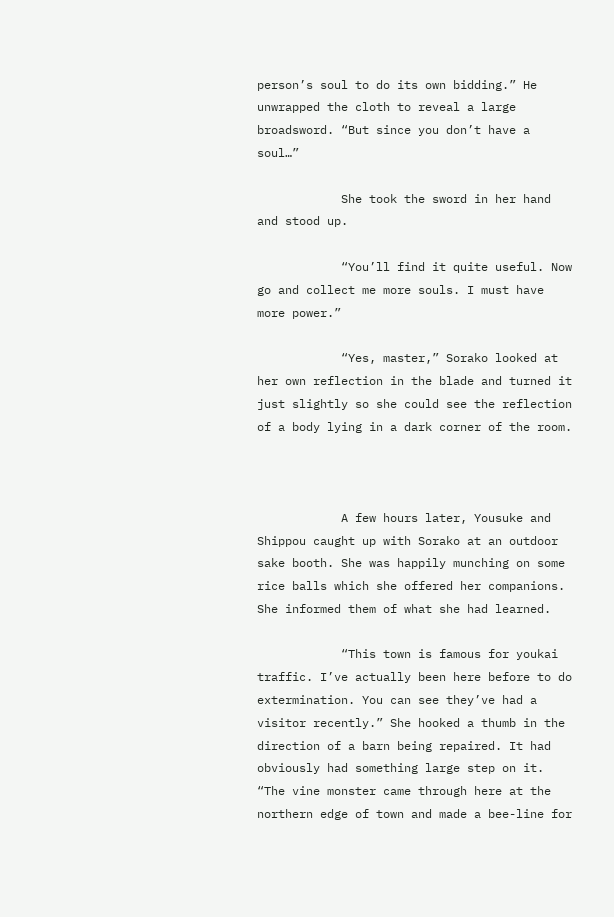person’s soul to do its own bidding.” He unwrapped the cloth to reveal a large broadsword. “But since you don’t have a soul…”

            She took the sword in her hand and stood up.

            “You’ll find it quite useful. Now go and collect me more souls. I must have more power.”

            “Yes, master,” Sorako looked at her own reflection in the blade and turned it just slightly so she could see the reflection of a body lying in a dark corner of the room.



            A few hours later, Yousuke and Shippou caught up with Sorako at an outdoor sake booth. She was happily munching on some rice balls which she offered her companions. She informed them of what she had learned.

            “This town is famous for youkai traffic. I’ve actually been here before to do extermination. You can see they’ve had a visitor recently.” She hooked a thumb in the direction of a barn being repaired. It had obviously had something large step on it. “The vine monster came through here at the northern edge of town and made a bee-line for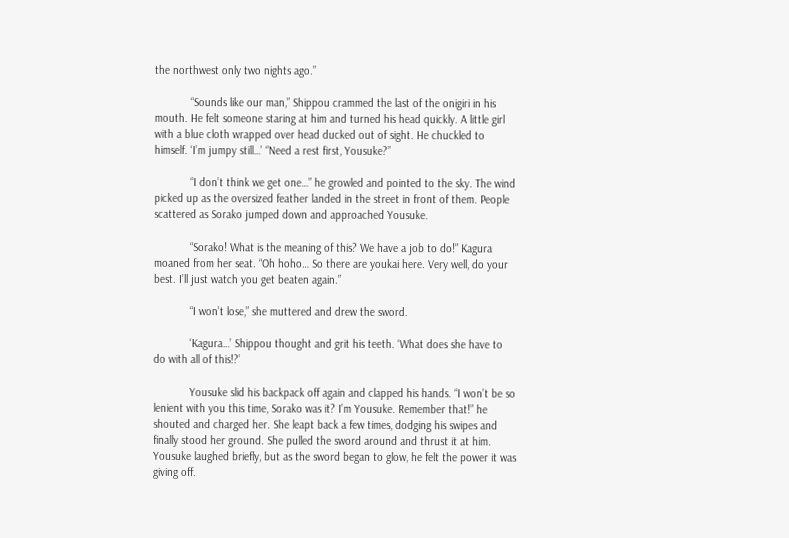the northwest only two nights ago.”

            “Sounds like our man,” Shippou crammed the last of the onigiri in his mouth. He felt someone staring at him and turned his head quickly. A little girl with a blue cloth wrapped over head ducked out of sight. He chuckled to himself. ‘I’m jumpy still…’ “Need a rest first, Yousuke?”

            “I don’t think we get one…” he growled and pointed to the sky. The wind picked up as the oversized feather landed in the street in front of them. People scattered as Sorako jumped down and approached Yousuke.

            “Sorako! What is the meaning of this? We have a job to do!” Kagura moaned from her seat. “Oh hoho… So there are youkai here. Very well, do your best. I’ll just watch you get beaten again.”

            “I won’t lose,” she muttered and drew the sword.

            ‘Kagura…’ Shippou thought and grit his teeth. ‘What does she have to do with all of this!?’

            Yousuke slid his backpack off again and clapped his hands. “I won’t be so lenient with you this time, Sorako was it? I’m Yousuke. Remember that!” he shouted and charged her. She leapt back a few times, dodging his swipes and finally stood her ground. She pulled the sword around and thrust it at him. Yousuke laughed briefly, but as the sword began to glow, he felt the power it was giving off.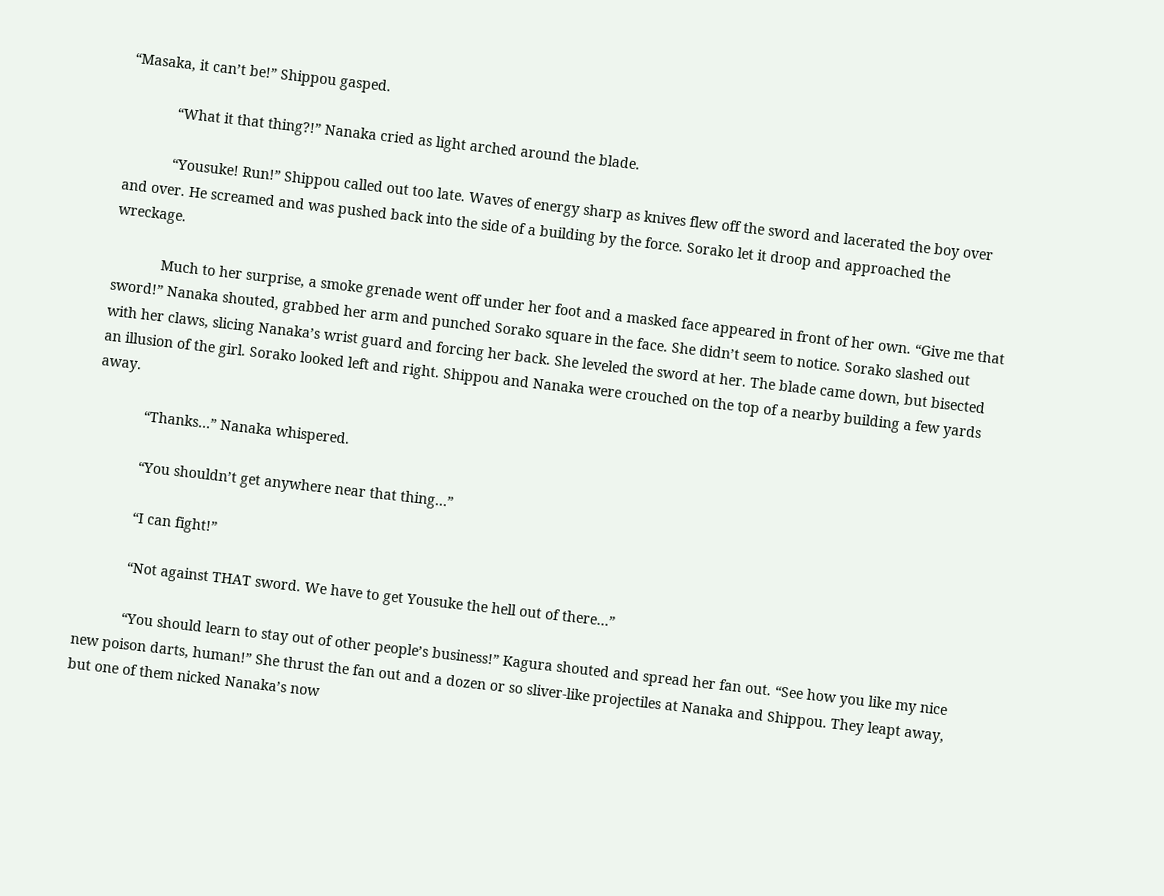“Masaka, it can’t be!” Shippou gasped.

            “What it that thing?!” Nanaka cried as light arched around the blade.

            “Yousuke! Run!” Shippou called out too late. Waves of energy sharp as knives flew off the sword and lacerated the boy over and over. He screamed and was pushed back into the side of a building by the force. Sorako let it droop and approached the wreckage.

            Much to her surprise, a smoke grenade went off under her foot and a masked face appeared in front of her own. “Give me that sword!” Nanaka shouted, grabbed her arm and punched Sorako square in the face. She didn’t seem to notice. Sorako slashed out with her claws, slicing Nanaka’s wrist guard and forcing her back. She leveled the sword at her. The blade came down, but bisected an illusion of the girl. Sorako looked left and right. Shippou and Nanaka were crouched on the top of a nearby building a few yards away.

            “Thanks…” Nanaka whispered.

            “You shouldn’t get anywhere near that thing…”

            “I can fight!”

            “Not against THAT sword. We have to get Yousuke the hell out of there…”

            “You should learn to stay out of other people’s business!” Kagura shouted and spread her fan out. “See how you like my nice new poison darts, human!” She thrust the fan out and a dozen or so sliver-like projectiles at Nanaka and Shippou. They leapt away, but one of them nicked Nanaka’s now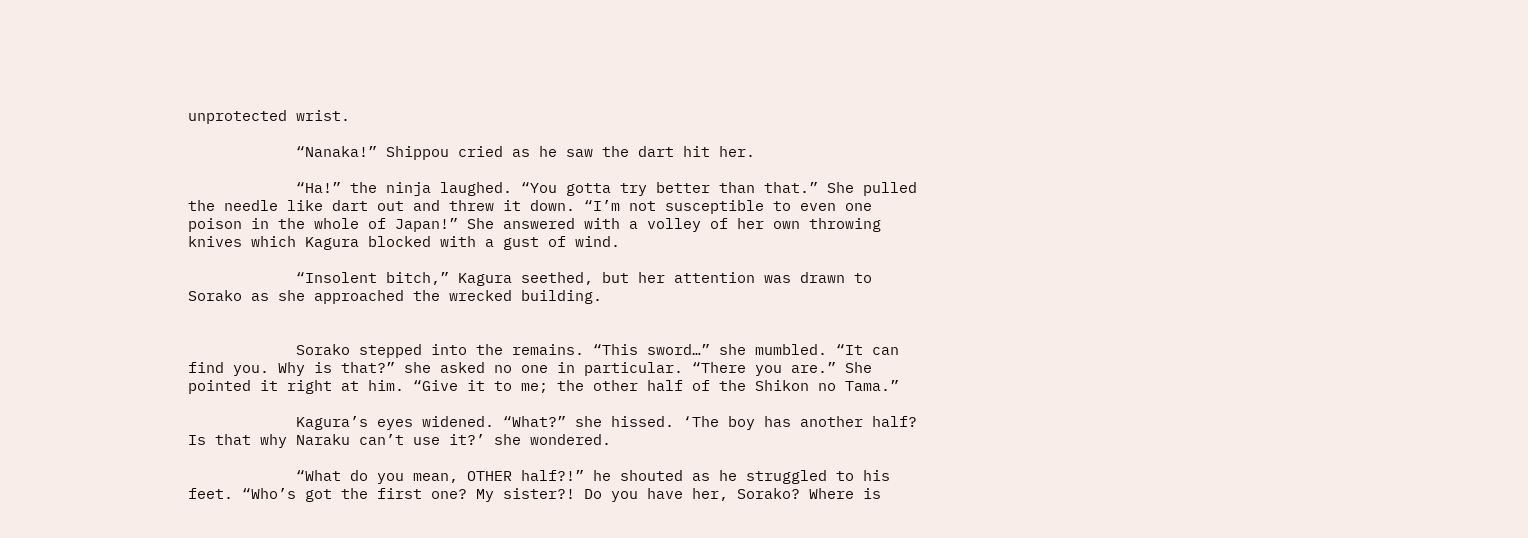unprotected wrist.

            “Nanaka!” Shippou cried as he saw the dart hit her.

            “Ha!” the ninja laughed. “You gotta try better than that.” She pulled the needle like dart out and threw it down. “I’m not susceptible to even one poison in the whole of Japan!” She answered with a volley of her own throwing knives which Kagura blocked with a gust of wind.

            “Insolent bitch,” Kagura seethed, but her attention was drawn to Sorako as she approached the wrecked building.


            Sorako stepped into the remains. “This sword…” she mumbled. “It can find you. Why is that?” she asked no one in particular. “There you are.” She pointed it right at him. “Give it to me; the other half of the Shikon no Tama.”

            Kagura’s eyes widened. “What?” she hissed. ‘The boy has another half? Is that why Naraku can’t use it?’ she wondered.

            “What do you mean, OTHER half?!” he shouted as he struggled to his feet. “Who’s got the first one? My sister?! Do you have her, Sorako? Where is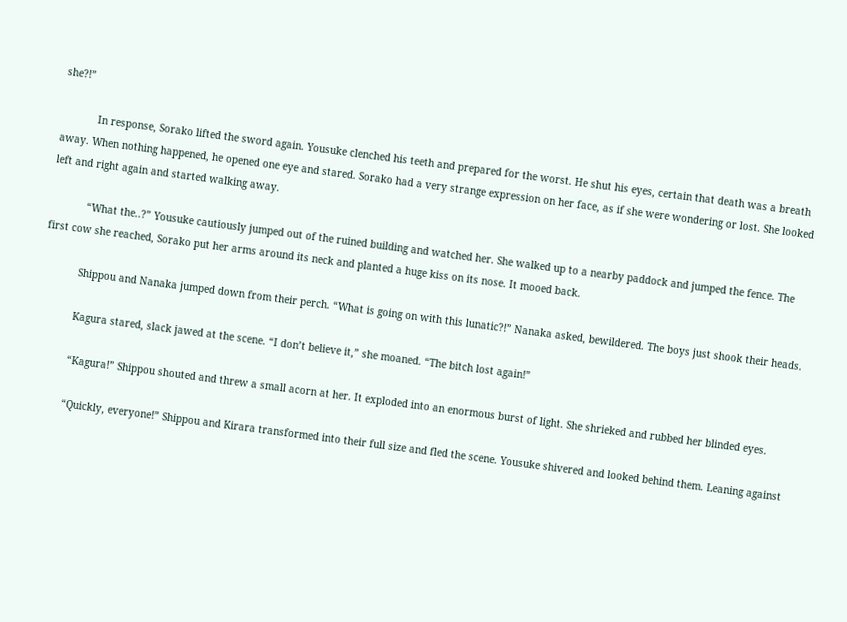she?!”

            In response, Sorako lifted the sword again. Yousuke clenched his teeth and prepared for the worst. He shut his eyes, certain that death was a breath away. When nothing happened, he opened one eye and stared. Sorako had a very strange expression on her face, as if she were wondering or lost. She looked left and right again and started walking away.

            “What the..?” Yousuke cautiously jumped out of the ruined building and watched her. She walked up to a nearby paddock and jumped the fence. The first cow she reached, Sorako put her arms around its neck and planted a huge kiss on its nose. It mooed back.

            Shippou and Nanaka jumped down from their perch. “What is going on with this lunatic?!” Nanaka asked, bewildered. The boys just shook their heads.

            Kagura stared, slack jawed at the scene. “I don’t believe it,” she moaned. “The bitch lost again!”

            “Kagura!” Shippou shouted and threw a small acorn at her. It exploded into an enormous burst of light. She shrieked and rubbed her blinded eyes.

            “Quickly, everyone!” Shippou and Kirara transformed into their full size and fled the scene. Yousuke shivered and looked behind them. Leaning against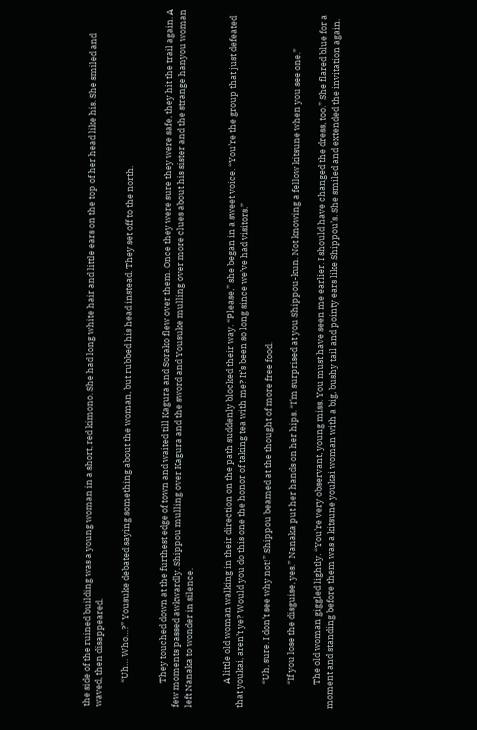the side of the ruined building was a young woman in a short, red kimono. She had long white hair and little ears on the top of her head like his. She smiled and waved, then disappeared.

            “Uh… Who…?” Yousuke debated saying something about the woman, but rubbed his head instead. They set off to the north.


            They touched down at the furthest edge of town and waited till Kagura and Sorako flew over them. Once they were sure they were safe, they hit the trail again. A few moments passed awkwardly. Shippou mulling over Kagura and the sword and Yousuke mulling over more clues about his sister and the strange hanyou woman left Nanaka to wonder in silence.


            A little old woman walking in their direction on the path suddenly blocked their way. “Please,” she began in a sweet voice. “You’re the group that just defeated that youkai, aren’t ye? Would you do this one the honor of taking tea with me? It’s been so long since we’ve had visitors.”

            “Uh, sure. I don’t see why not!” Shippou beamed at the thought of more free food.

            “If you lose the disguise, yes.” Nanaka put her hands on her hips. “I’m surprised at you Shippou-kun. Not knowing a fellow kitsune when you see one.”

            The old woman giggled lightly. “You’re very observant, young miss. You must have seen me earlier. I should have changed the dress, too.” She flared blue for a moment and standing before them was a kitsune youkai woman with a big, bushy tail and pointy ears like Shippou’s. She smiled and extended the invitation again.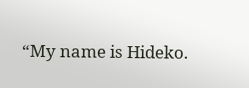“My name is Hideko.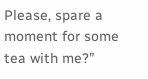Please, spare a moment for some tea with me?”